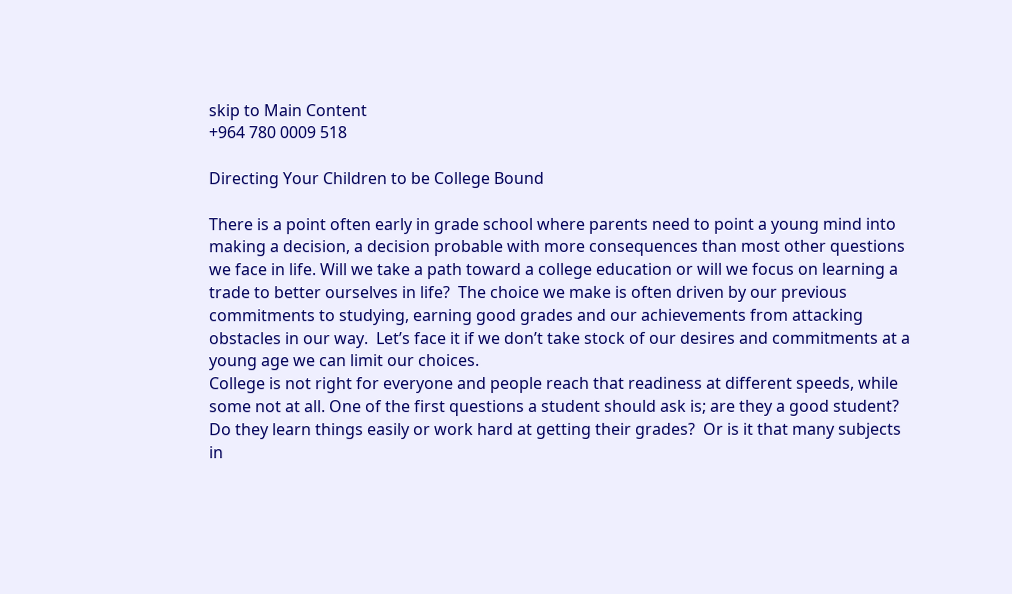skip to Main Content
+964 780 0009 518

Directing Your Children to be College Bound

There is a point often early in grade school where parents need to point a young mind into making a decision, a decision probable with more consequences than most other questions we face in life. Will we take a path toward a college education or will we focus on learning a trade to better ourselves in life?  The choice we make is often driven by our previous commitments to studying, earning good grades and our achievements from attacking obstacles in our way.  Let’s face it if we don’t take stock of our desires and commitments at a young age we can limit our choices.
College is not right for everyone and people reach that readiness at different speeds, while some not at all. One of the first questions a student should ask is; are they a good student? Do they learn things easily or work hard at getting their grades?  Or is it that many subjects in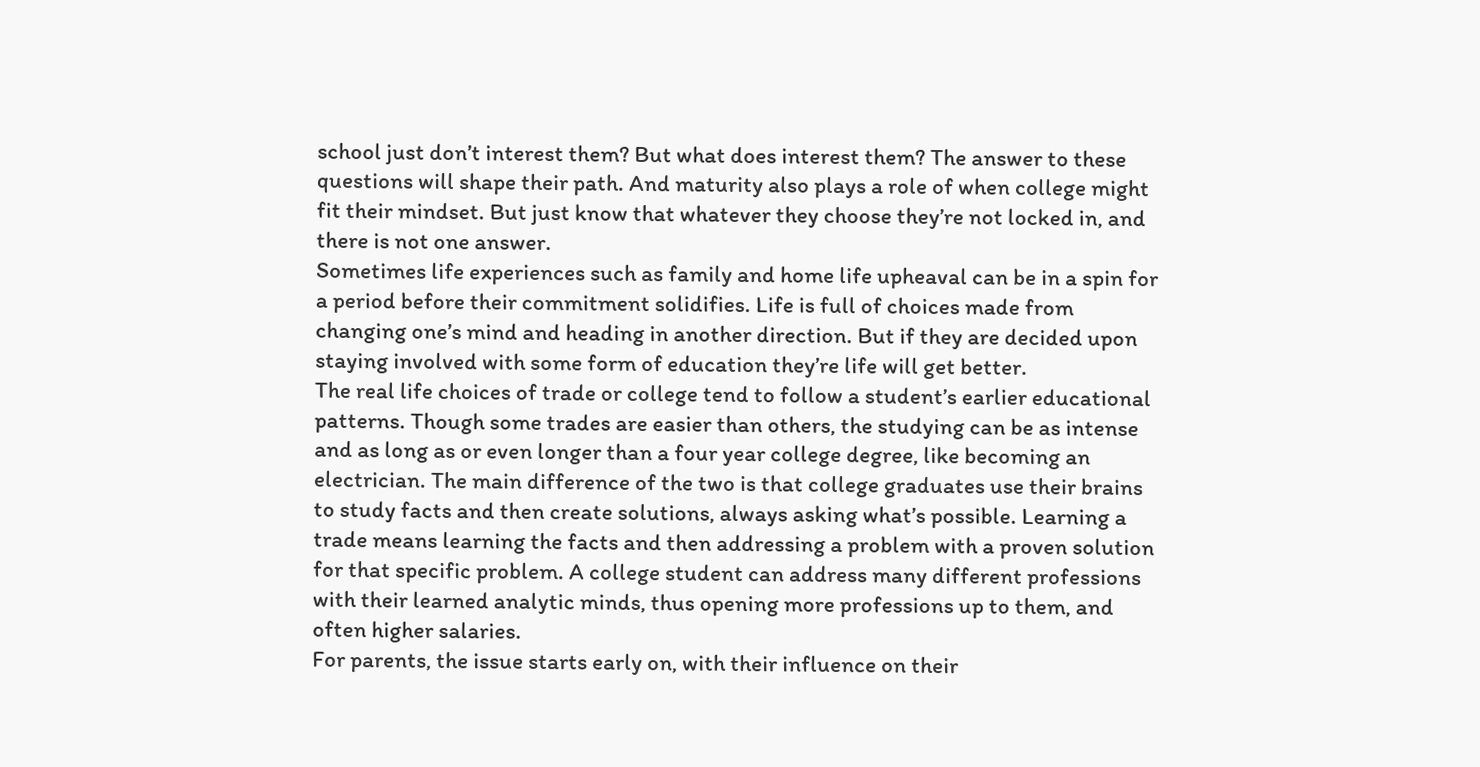school just don’t interest them? But what does interest them? The answer to these questions will shape their path. And maturity also plays a role of when college might fit their mindset. But just know that whatever they choose they’re not locked in, and there is not one answer.
Sometimes life experiences such as family and home life upheaval can be in a spin for a period before their commitment solidifies. Life is full of choices made from changing one’s mind and heading in another direction. But if they are decided upon staying involved with some form of education they’re life will get better.
The real life choices of trade or college tend to follow a student’s earlier educational patterns. Though some trades are easier than others, the studying can be as intense and as long as or even longer than a four year college degree, like becoming an electrician. The main difference of the two is that college graduates use their brains to study facts and then create solutions, always asking what’s possible. Learning a trade means learning the facts and then addressing a problem with a proven solution for that specific problem. A college student can address many different professions with their learned analytic minds, thus opening more professions up to them, and often higher salaries.
For parents, the issue starts early on, with their influence on their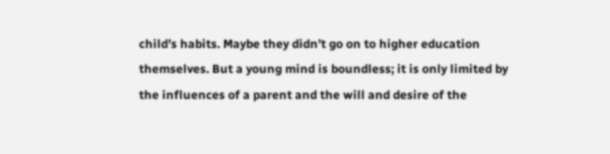child’s habits. Maybe they didn’t go on to higher education themselves. But a young mind is boundless; it is only limited by the influences of a parent and the will and desire of the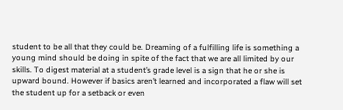student to be all that they could be. Dreaming of a fulfilling life is something a young mind should be doing in spite of the fact that we are all limited by our skills. To digest material at a student’s grade level is a sign that he or she is upward bound. However if basics aren’t learned and incorporated a flaw will set the student up for a setback or even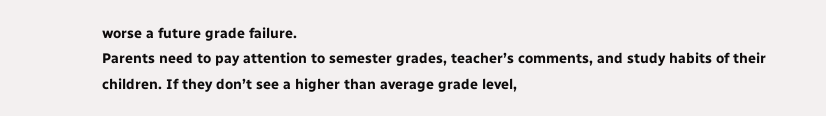worse a future grade failure.
Parents need to pay attention to semester grades, teacher’s comments, and study habits of their children. If they don’t see a higher than average grade level,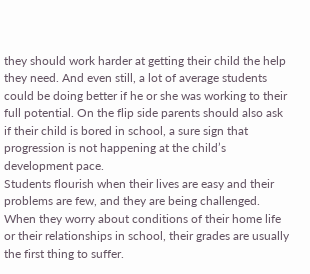they should work harder at getting their child the help they need. And even still, a lot of average students could be doing better if he or she was working to their full potential. On the flip side parents should also ask if their child is bored in school, a sure sign that progression is not happening at the child’s development pace.
Students flourish when their lives are easy and their problems are few, and they are being challenged.  When they worry about conditions of their home life or their relationships in school, their grades are usually the first thing to suffer.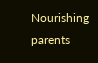Nourishing parents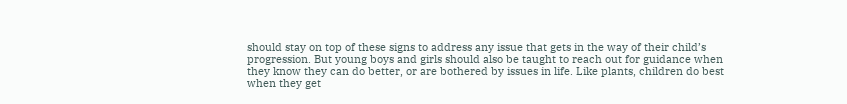should stay on top of these signs to address any issue that gets in the way of their child’s progression. But young boys and girls should also be taught to reach out for guidance when they know they can do better, or are bothered by issues in life. Like plants, children do best when they get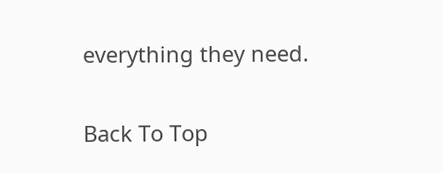everything they need.

Back To Top